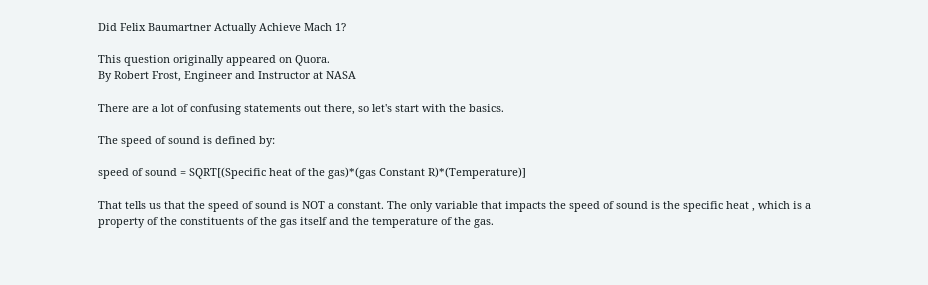Did Felix Baumartner Actually Achieve Mach 1?

This question originally appeared on Quora.
By Robert Frost, Engineer and Instructor at NASA

There are a lot of confusing statements out there, so let's start with the basics.

The speed of sound is defined by:

speed of sound = SQRT[(Specific heat of the gas)*(gas Constant R)*(Temperature)]

That tells us that the speed of sound is NOT a constant. The only variable that impacts the speed of sound is the specific heat , which is a property of the constituents of the gas itself and the temperature of the gas.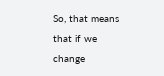So, that means that if we change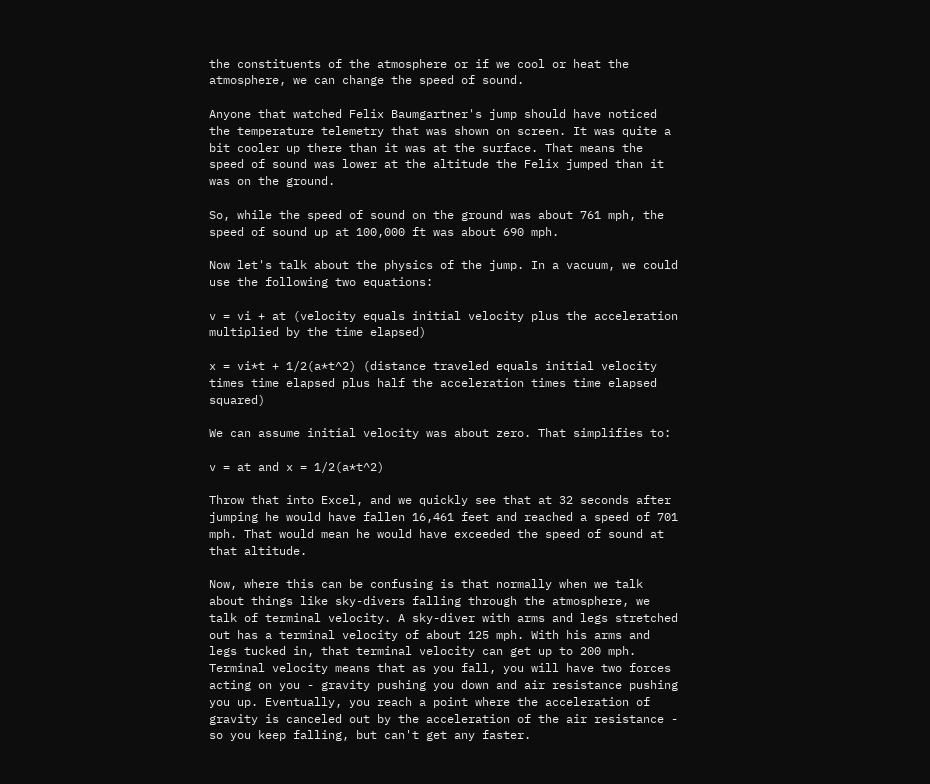the constituents of the atmosphere or if we cool or heat the atmosphere, we can change the speed of sound.

Anyone that watched Felix Baumgartner's jump should have noticed the temperature telemetry that was shown on screen. It was quite a bit cooler up there than it was at the surface. That means the speed of sound was lower at the altitude the Felix jumped than it was on the ground.

So, while the speed of sound on the ground was about 761 mph, the speed of sound up at 100,000 ft was about 690 mph.

Now let's talk about the physics of the jump. In a vacuum, we could use the following two equations:

v = vi + at (velocity equals initial velocity plus the acceleration multiplied by the time elapsed)

x = vi*t + 1/2(a*t^2) (distance traveled equals initial velocity times time elapsed plus half the acceleration times time elapsed squared)

We can assume initial velocity was about zero. That simplifies to:

v = at and x = 1/2(a*t^2)

Throw that into Excel, and we quickly see that at 32 seconds after jumping he would have fallen 16,461 feet and reached a speed of 701 mph. That would mean he would have exceeded the speed of sound at that altitude.

Now, where this can be confusing is that normally when we talk about things like sky-divers falling through the atmosphere, we talk of terminal velocity. A sky-diver with arms and legs stretched out has a terminal velocity of about 125 mph. With his arms and legs tucked in, that terminal velocity can get up to 200 mph. Terminal velocity means that as you fall, you will have two forces acting on you - gravity pushing you down and air resistance pushing you up. Eventually, you reach a point where the acceleration of gravity is canceled out by the acceleration of the air resistance - so you keep falling, but can't get any faster.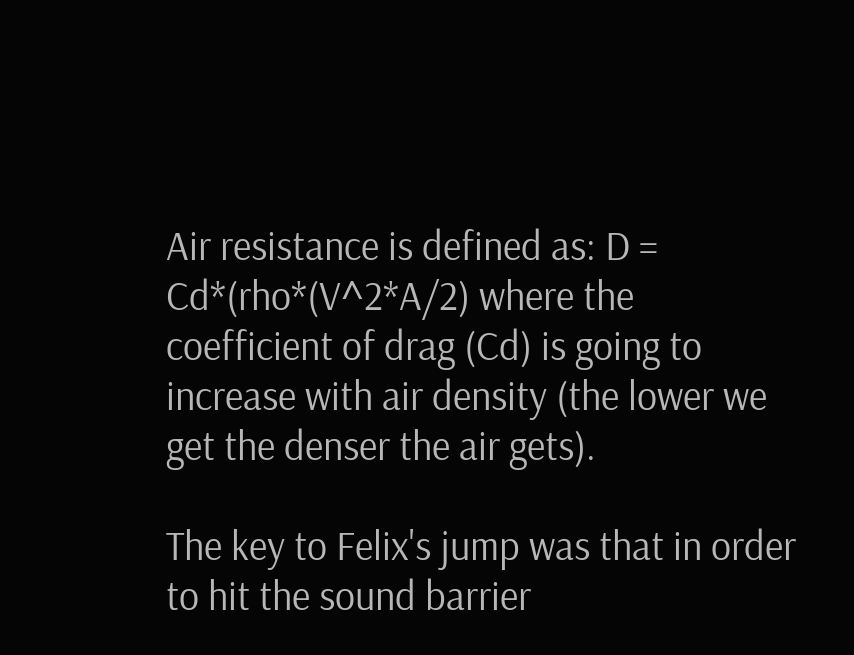Air resistance is defined as: D = Cd*(rho*(V^2*A/2) where the coefficient of drag (Cd) is going to increase with air density (the lower we get the denser the air gets).

The key to Felix's jump was that in order to hit the sound barrier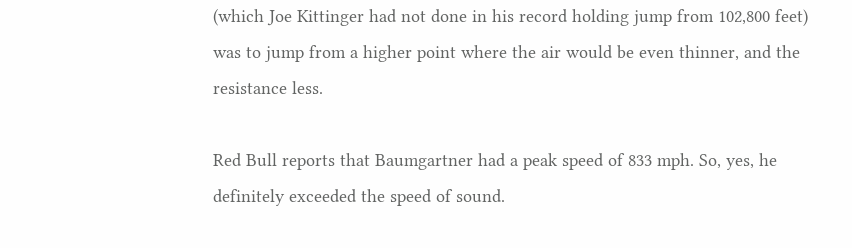(which Joe Kittinger had not done in his record holding jump from 102,800 feet) was to jump from a higher point where the air would be even thinner, and the resistance less.

Red Bull reports that Baumgartner had a peak speed of 833 mph. So, yes, he definitely exceeded the speed of sound.